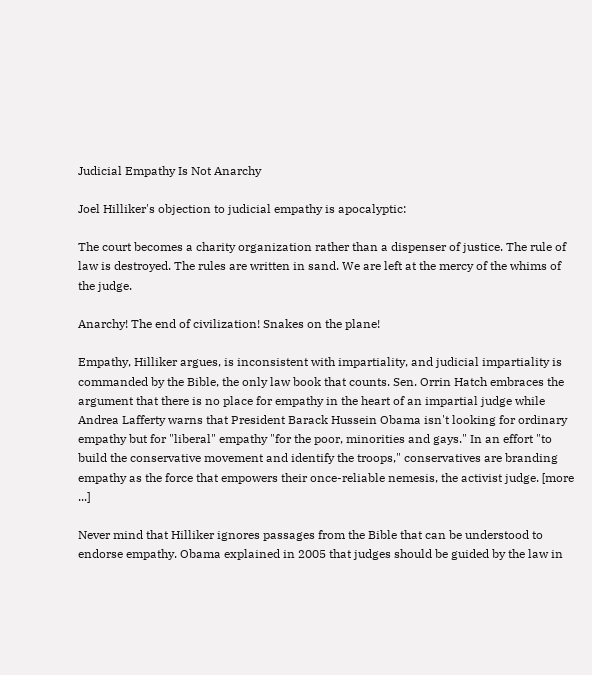Judicial Empathy Is Not Anarchy

Joel Hilliker's objection to judicial empathy is apocalyptic:

The court becomes a charity organization rather than a dispenser of justice. The rule of law is destroyed. The rules are written in sand. We are left at the mercy of the whims of the judge.

Anarchy! The end of civilization! Snakes on the plane!

Empathy, Hilliker argues, is inconsistent with impartiality, and judicial impartiality is commanded by the Bible, the only law book that counts. Sen. Orrin Hatch embraces the argument that there is no place for empathy in the heart of an impartial judge while Andrea Lafferty warns that President Barack Hussein Obama isn't looking for ordinary empathy but for "liberal" empathy "for the poor, minorities and gays." In an effort "to build the conservative movement and identify the troops," conservatives are branding empathy as the force that empowers their once-reliable nemesis, the activist judge. [more ...]

Never mind that Hilliker ignores passages from the Bible that can be understood to endorse empathy. Obama explained in 2005 that judges should be guided by the law in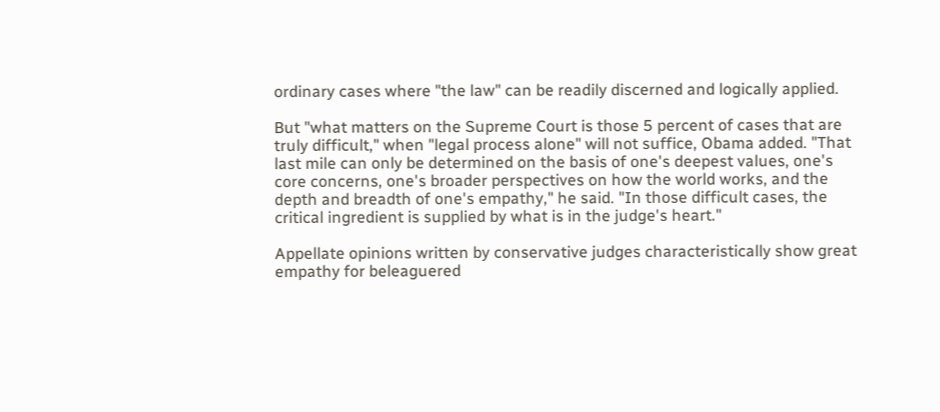ordinary cases where "the law" can be readily discerned and logically applied.

But "what matters on the Supreme Court is those 5 percent of cases that are truly difficult," when "legal process alone" will not suffice, Obama added. "That last mile can only be determined on the basis of one's deepest values, one's core concerns, one's broader perspectives on how the world works, and the depth and breadth of one's empathy," he said. "In those difficult cases, the critical ingredient is supplied by what is in the judge's heart."

Appellate opinions written by conservative judges characteristically show great empathy for beleaguered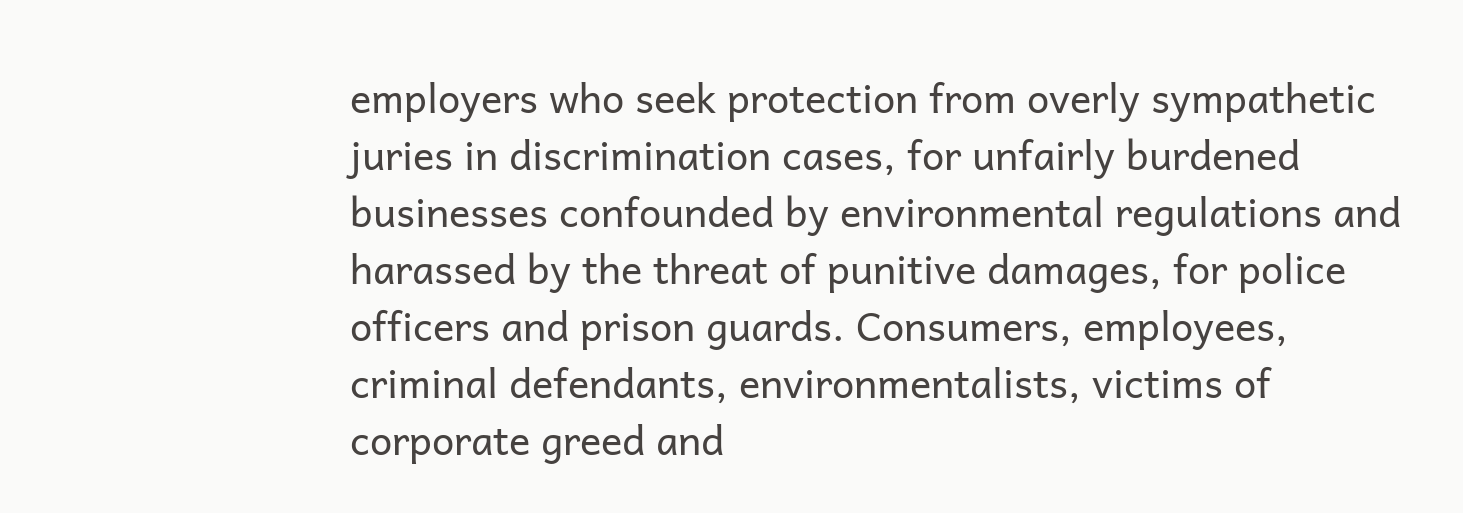employers who seek protection from overly sympathetic juries in discrimination cases, for unfairly burdened businesses confounded by environmental regulations and harassed by the threat of punitive damages, for police officers and prison guards. Consumers, employees, criminal defendants, environmentalists, victims of corporate greed and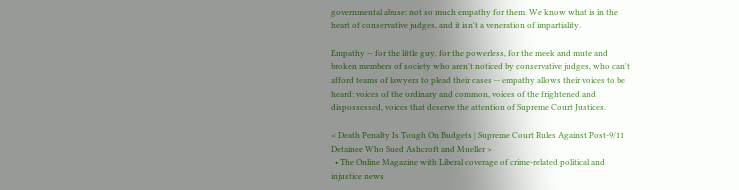governmental abuse: not so much empathy for them. We know what is in the heart of conservative judges, and it isn't a veneration of impartiality.

Empathy -- for the little guy, for the powerless, for the meek and mute and broken members of society who aren't noticed by conservative judges, who can't afford teams of lawyers to plead their cases -- empathy allows their voices to be heard: voices of the ordinary and common, voices of the frightened and dispossessed, voices that deserve the attention of Supreme Court Justices.

< Death Penalty Is Tough On Budgets | Supreme Court Rules Against Post-9/11 Detainee Who Sued Ashcroft and Mueller >
  • The Online Magazine with Liberal coverage of crime-related political and injustice news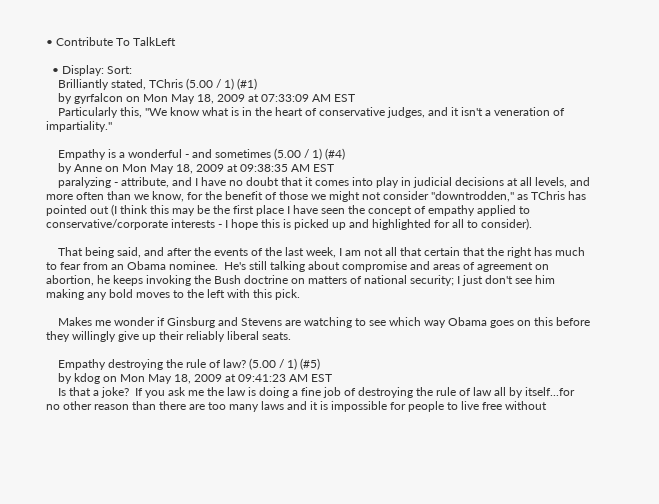• Contribute To TalkLeft

  • Display: Sort:
    Brilliantly stated, TChris (5.00 / 1) (#1)
    by gyrfalcon on Mon May 18, 2009 at 07:33:09 AM EST
    Particularly this, "We know what is in the heart of conservative judges, and it isn't a veneration of impartiality."

    Empathy is a wonderful - and sometimes (5.00 / 1) (#4)
    by Anne on Mon May 18, 2009 at 09:38:35 AM EST
    paralyzing - attribute, and I have no doubt that it comes into play in judicial decisions at all levels, and more often than we know, for the benefit of those we might not consider "downtrodden," as TChris has pointed out (I think this may be the first place I have seen the concept of empathy applied to conservative/corporate interests - I hope this is picked up and highlighted for all to consider).

    That being said, and after the events of the last week, I am not all that certain that the right has much to fear from an Obama nominee.  He's still talking about compromise and areas of agreement on abortion, he keeps invoking the Bush doctrine on matters of national security; I just don't see him making any bold moves to the left with this pick.

    Makes me wonder if Ginsburg and Stevens are watching to see which way Obama goes on this before they willingly give up their reliably liberal seats.

    Empathy destroying the rule of law? (5.00 / 1) (#5)
    by kdog on Mon May 18, 2009 at 09:41:23 AM EST
    Is that a joke?  If you ask me the law is doing a fine job of destroying the rule of law all by itself...for no other reason than there are too many laws and it is impossible for people to live free without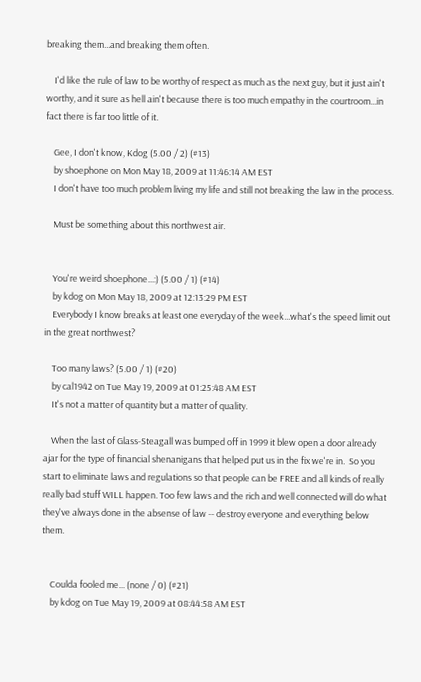breaking them...and breaking them often.

    I'd like the rule of law to be worthy of respect as much as the next guy, but it just ain't worthy, and it sure as hell ain't because there is too much empathy in the courtroom...in fact there is far too little of it.

    Gee, I don't know, Kdog (5.00 / 2) (#13)
    by shoephone on Mon May 18, 2009 at 11:46:14 AM EST
    I don't have too much problem living my life and still not breaking the law in the process.

    Must be something about this northwest air.


    You're weird shoephone...:) (5.00 / 1) (#14)
    by kdog on Mon May 18, 2009 at 12:13:29 PM EST
    Everybody I know breaks at least one everyday of the week...what's the speed limit out in the great northwest?

    Too many laws? (5.00 / 1) (#20)
    by cal1942 on Tue May 19, 2009 at 01:25:48 AM EST
    It's not a matter of quantity but a matter of quality.

    When the last of Glass-Steagall was bumped off in 1999 it blew open a door already ajar for the type of financial shenanigans that helped put us in the fix we're in.  So you start to eliminate laws and regulations so that people can be FREE and all kinds of really really bad stuff WILL happen. Too few laws and the rich and well connected will do what they've always done in the absense of law -- destroy everyone and everything below them.


    Coulda fooled me... (none / 0) (#21)
    by kdog on Tue May 19, 2009 at 08:44:58 AM EST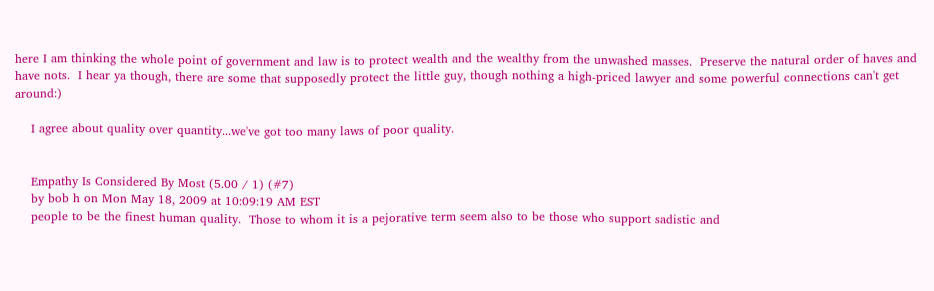here I am thinking the whole point of government and law is to protect wealth and the wealthy from the unwashed masses.  Preserve the natural order of haves and have nots.  I hear ya though, there are some that supposedly protect the little guy, though nothing a high-priced lawyer and some powerful connections can't get around:)

    I agree about quality over quantity...we've got too many laws of poor quality.


    Empathy Is Considered By Most (5.00 / 1) (#7)
    by bob h on Mon May 18, 2009 at 10:09:19 AM EST
    people to be the finest human quality.  Those to whom it is a pejorative term seem also to be those who support sadistic and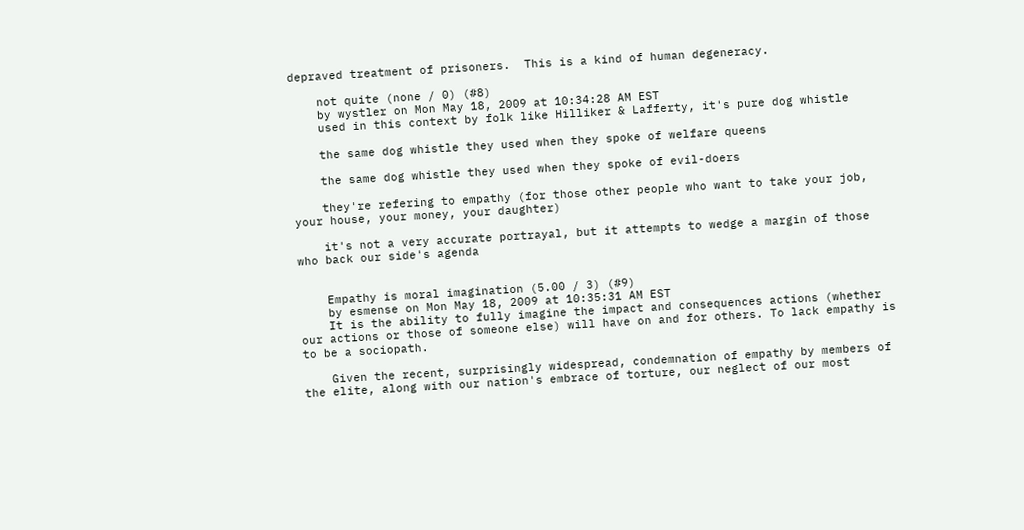depraved treatment of prisoners.  This is a kind of human degeneracy.

    not quite (none / 0) (#8)
    by wystler on Mon May 18, 2009 at 10:34:28 AM EST
    used in this context by folk like Hilliker & Lafferty, it's pure dog whistle

    the same dog whistle they used when they spoke of welfare queens

    the same dog whistle they used when they spoke of evil-doers

    they're refering to empathy (for those other people who want to take your job, your house, your money, your daughter)

    it's not a very accurate portrayal, but it attempts to wedge a margin of those who back our side's agenda


    Empathy is moral imagination (5.00 / 3) (#9)
    by esmense on Mon May 18, 2009 at 10:35:31 AM EST
    It is the ability to fully imagine the impact and consequences actions (whether our actions or those of someone else) will have on and for others. To lack empathy is to be a sociopath.

    Given the recent, surprisingly widespread, condemnation of empathy by members of the elite, along with our nation's embrace of torture, our neglect of our most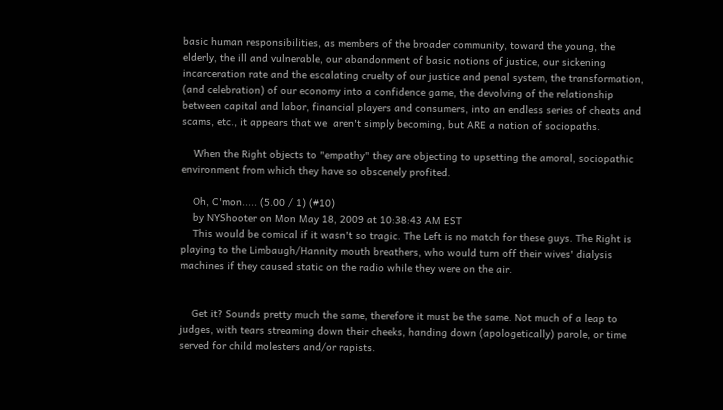basic human responsibilities, as members of the broader community, toward the young, the elderly, the ill and vulnerable, our abandonment of basic notions of justice, our sickening incarceration rate and the escalating cruelty of our justice and penal system, the transformation, (and celebration) of our economy into a confidence game, the devolving of the relationship between capital and labor, financial players and consumers, into an endless series of cheats and scams, etc., it appears that we  aren't simply becoming, but ARE a nation of sociopaths.

    When the Right objects to "empathy" they are objecting to upsetting the amoral, sociopathic environment from which they have so obscenely profited.

    Oh, C'mon..... (5.00 / 1) (#10)
    by NYShooter on Mon May 18, 2009 at 10:38:43 AM EST
    This would be comical if it wasn't so tragic. The Left is no match for these guys. The Right is playing to the Limbaugh/Hannity mouth breathers, who would turn off their wives' dialysis machines if they caused static on the radio while they were on the air.


    Get it? Sounds pretty much the same, therefore it must be the same. Not much of a leap to judges, with tears streaming down their cheeks, handing down (apologetically) parole, or time served for child molesters and/or rapists.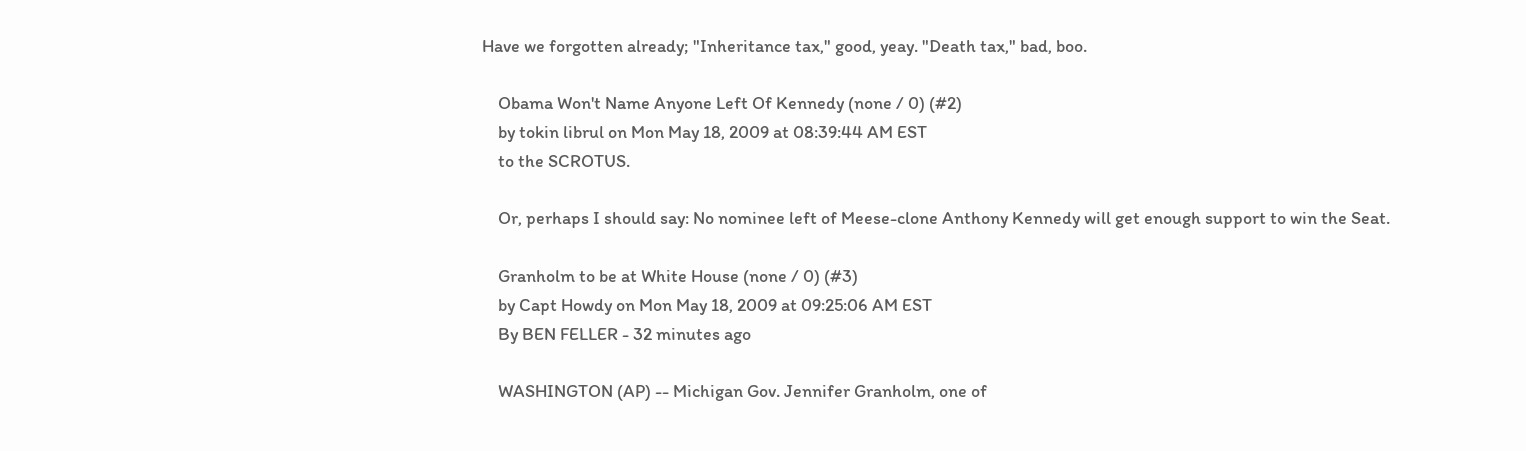Have we forgotten already; "Inheritance tax," good, yeay. "Death tax," bad, boo.

    Obama Won't Name Anyone Left Of Kennedy (none / 0) (#2)
    by tokin librul on Mon May 18, 2009 at 08:39:44 AM EST
    to the SCROTUS.

    Or, perhaps I should say: No nominee left of Meese-clone Anthony Kennedy will get enough support to win the Seat.

    Granholm to be at White House (none / 0) (#3)
    by Capt Howdy on Mon May 18, 2009 at 09:25:06 AM EST
    By BEN FELLER - 32 minutes ago

    WASHINGTON (AP) -- Michigan Gov. Jennifer Granholm, one of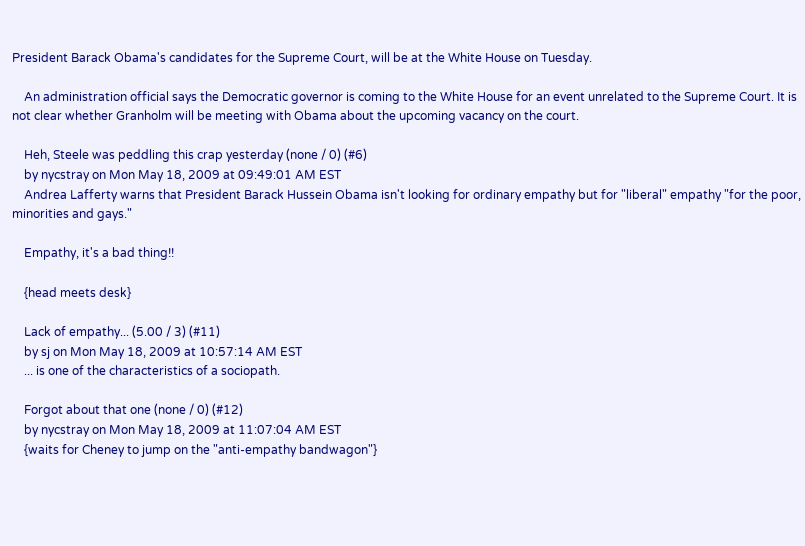President Barack Obama's candidates for the Supreme Court, will be at the White House on Tuesday.

    An administration official says the Democratic governor is coming to the White House for an event unrelated to the Supreme Court. It is not clear whether Granholm will be meeting with Obama about the upcoming vacancy on the court.

    Heh, Steele was peddling this crap yesterday (none / 0) (#6)
    by nycstray on Mon May 18, 2009 at 09:49:01 AM EST
    Andrea Lafferty warns that President Barack Hussein Obama isn't looking for ordinary empathy but for "liberal" empathy "for the poor, minorities and gays."

    Empathy, it's a bad thing!!

    {head meets desk}

    Lack of empathy... (5.00 / 3) (#11)
    by sj on Mon May 18, 2009 at 10:57:14 AM EST
    ... is one of the characteristics of a sociopath.

    Forgot about that one (none / 0) (#12)
    by nycstray on Mon May 18, 2009 at 11:07:04 AM EST
    {waits for Cheney to jump on the "anti-empathy bandwagon"}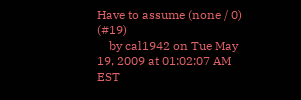Have to assume (none / 0) (#19)
    by cal1942 on Tue May 19, 2009 at 01:02:07 AM EST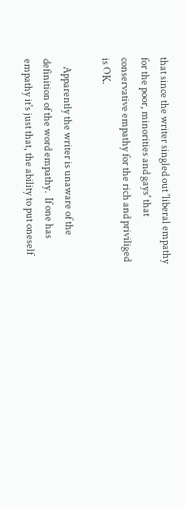that since the writer singled out 'liberal empathy for the poor, minorities and gays' that conservative empathy for the rich and priviliged is OK.

    Apparently the writer is unaware of the definition of the word empathy.  If one has empathy it's just that, the ability to put oneself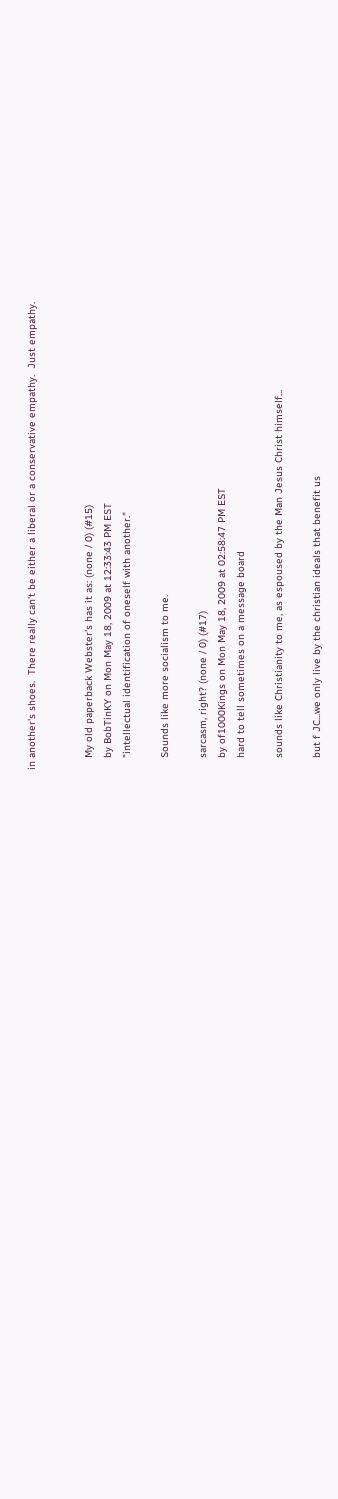in another's shoes.  There really can't be either a liberal or a conservative empathy.  Just empathy.


    My old paperback Webster's has it as: (none / 0) (#15)
    by BobTinKY on Mon May 18, 2009 at 12:33:43 PM EST
    "intellectual identification of oneself with another."

    Sounds like more socialism to me.

    sarcasm, right? (none / 0) (#17)
    by of1000Kings on Mon May 18, 2009 at 02:58:47 PM EST
    hard to tell sometimes on a message board

    sounds like Christianity to me, as espoused by the Man Jesus Christ himself...

    but f JC...we only live by the christian ideals that benefit us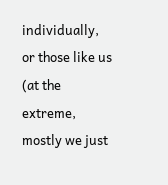individually, or those like us (at the extreme, mostly we just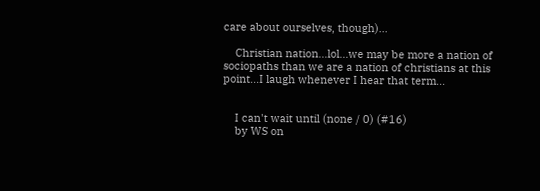care about ourselves, though)...

    Christian nation...lol...we may be more a nation of sociopaths than we are a nation of christians at this point...I laugh whenever I hear that term...


    I can't wait until (none / 0) (#16)
    by WS on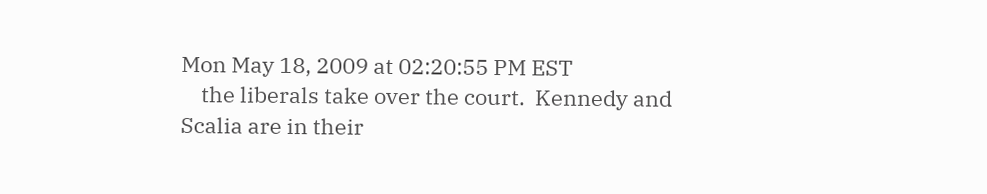Mon May 18, 2009 at 02:20:55 PM EST
    the liberals take over the court.  Kennedy and Scalia are in their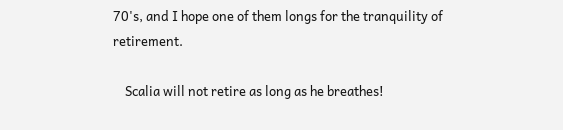70's, and I hope one of them longs for the tranquility of retirement.

    Scalia will not retire as long as he breathes!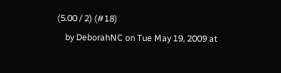(5.00 / 2) (#18)
    by DeborahNC on Tue May 19, 2009 at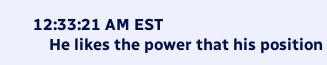12:33:21 AM EST
    He likes the power that his position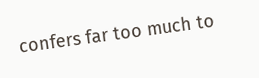confers far too much to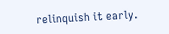relinquish it early.